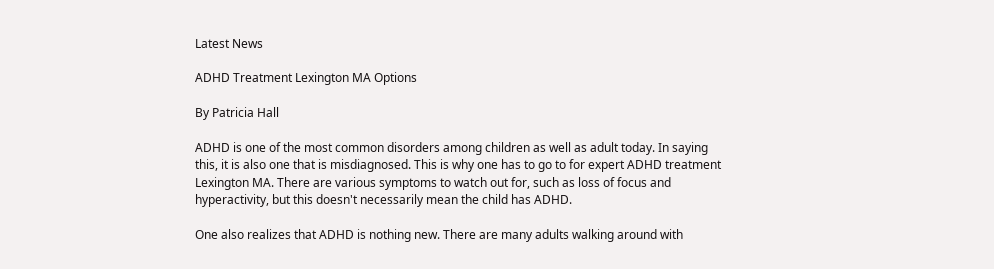Latest News

ADHD Treatment Lexington MA Options

By Patricia Hall

ADHD is one of the most common disorders among children as well as adult today. In saying this, it is also one that is misdiagnosed. This is why one has to go to for expert ADHD treatment Lexington MA. There are various symptoms to watch out for, such as loss of focus and hyperactivity, but this doesn't necessarily mean the child has ADHD.

One also realizes that ADHD is nothing new. There are many adults walking around with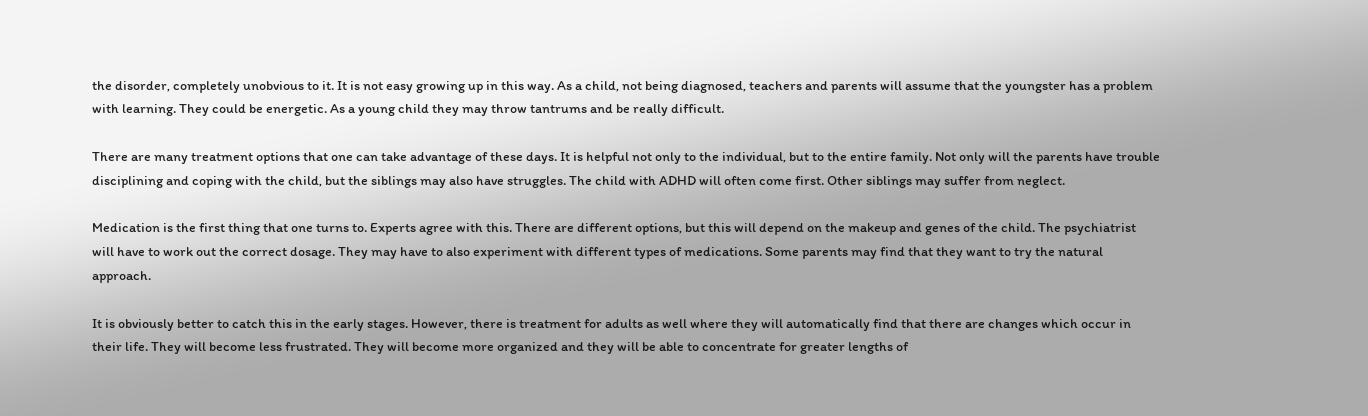the disorder, completely unobvious to it. It is not easy growing up in this way. As a child, not being diagnosed, teachers and parents will assume that the youngster has a problem with learning. They could be energetic. As a young child they may throw tantrums and be really difficult.

There are many treatment options that one can take advantage of these days. It is helpful not only to the individual, but to the entire family. Not only will the parents have trouble disciplining and coping with the child, but the siblings may also have struggles. The child with ADHD will often come first. Other siblings may suffer from neglect.

Medication is the first thing that one turns to. Experts agree with this. There are different options, but this will depend on the makeup and genes of the child. The psychiatrist will have to work out the correct dosage. They may have to also experiment with different types of medications. Some parents may find that they want to try the natural approach.

It is obviously better to catch this in the early stages. However, there is treatment for adults as well where they will automatically find that there are changes which occur in their life. They will become less frustrated. They will become more organized and they will be able to concentrate for greater lengths of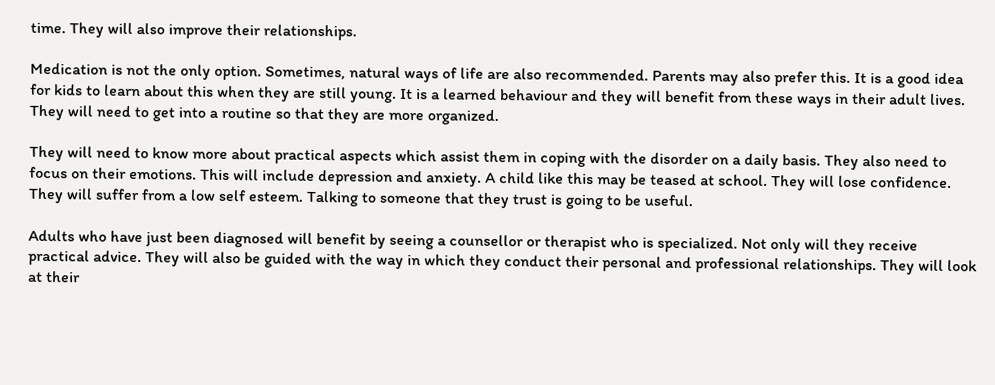time. They will also improve their relationships.

Medication is not the only option. Sometimes, natural ways of life are also recommended. Parents may also prefer this. It is a good idea for kids to learn about this when they are still young. It is a learned behaviour and they will benefit from these ways in their adult lives. They will need to get into a routine so that they are more organized.

They will need to know more about practical aspects which assist them in coping with the disorder on a daily basis. They also need to focus on their emotions. This will include depression and anxiety. A child like this may be teased at school. They will lose confidence. They will suffer from a low self esteem. Talking to someone that they trust is going to be useful.

Adults who have just been diagnosed will benefit by seeing a counsellor or therapist who is specialized. Not only will they receive practical advice. They will also be guided with the way in which they conduct their personal and professional relationships. They will look at their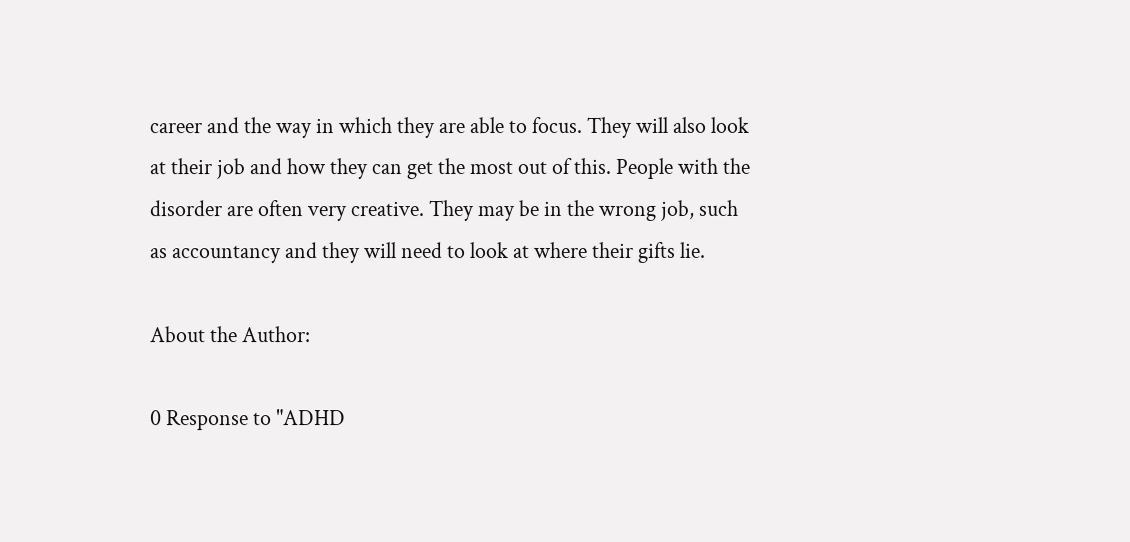career and the way in which they are able to focus. They will also look at their job and how they can get the most out of this. People with the disorder are often very creative. They may be in the wrong job, such as accountancy and they will need to look at where their gifts lie.

About the Author:

0 Response to "ADHD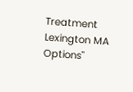Treatment Lexington MA Options"